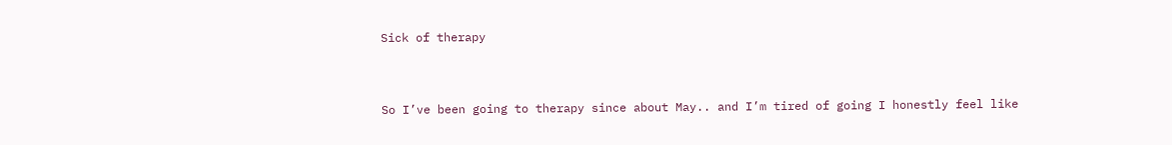Sick of therapy


So I’ve been going to therapy since about May.. and I’m tired of going I honestly feel like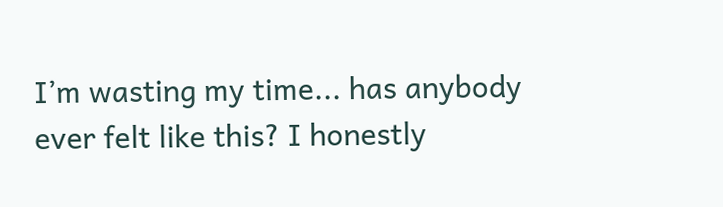I’m wasting my time... has anybody ever felt like this? I honestly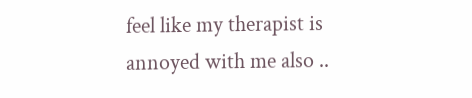feel like my therapist is annoyed with me also ..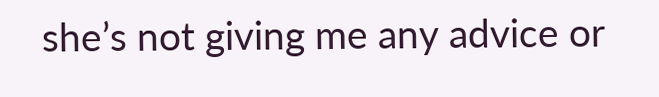she’s not giving me any advice or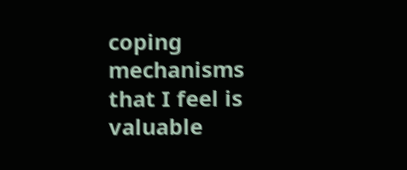coping mechanisms that I feel is valuable